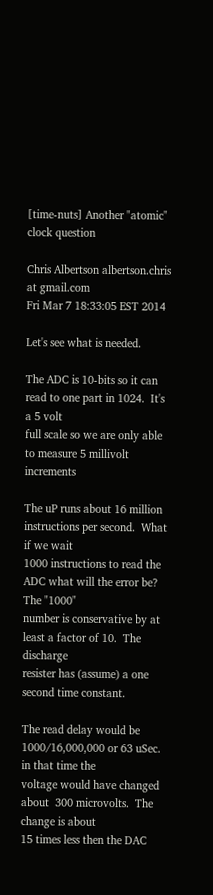[time-nuts] Another "atomic" clock question

Chris Albertson albertson.chris at gmail.com
Fri Mar 7 18:33:05 EST 2014

Let's see what is needed.

The ADC is 10-bits so it can read to one part in 1024.  It's a 5 volt
full scale so we are only able to measure 5 millivolt increments

The uP runs about 16 million instructions per second.  What if we wait
1000 instructions to read the ADC what will the error be?  The "1000"
number is conservative by at least a factor of 10.  The discharge
resister has (assume) a one second time constant.

The read delay would be 1000/16,000,000 or 63 uSec.  in that time the
voltage would have changed about  300 microvolts.  The change is about
15 times less then the DAC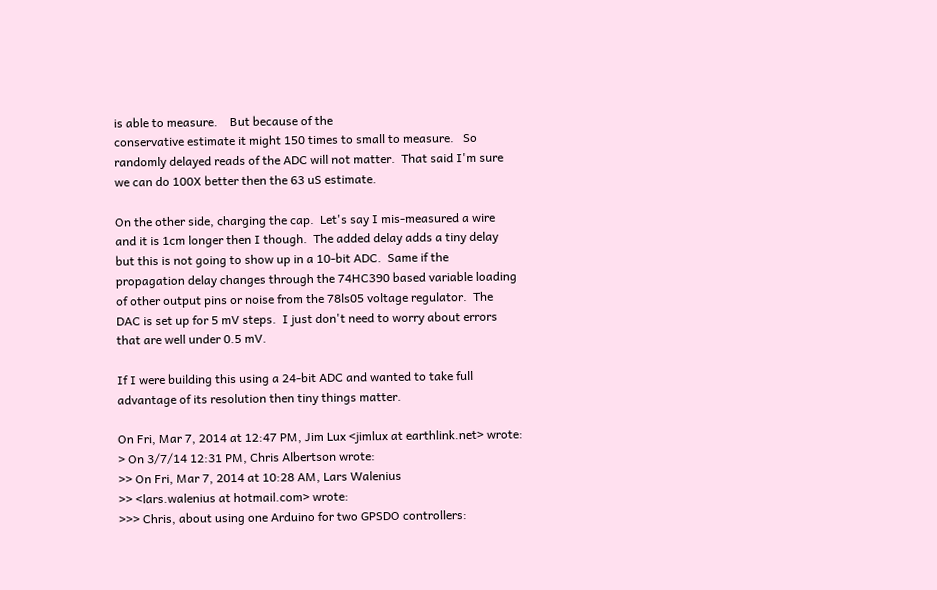is able to measure.    But because of the
conservative estimate it might 150 times to small to measure.   So
randomly delayed reads of the ADC will not matter.  That said I'm sure
we can do 100X better then the 63 uS estimate.

On the other side, charging the cap.  Let's say I mis-measured a wire
and it is 1cm longer then I though.  The added delay adds a tiny delay
but this is not going to show up in a 10-bit ADC.  Same if the
propagation delay changes through the 74HC390 based variable loading
of other output pins or noise from the 78ls05 voltage regulator.  The
DAC is set up for 5 mV steps.  I just don't need to worry about errors
that are well under 0.5 mV.

If I were building this using a 24-bit ADC and wanted to take full
advantage of its resolution then tiny things matter.

On Fri, Mar 7, 2014 at 12:47 PM, Jim Lux <jimlux at earthlink.net> wrote:
> On 3/7/14 12:31 PM, Chris Albertson wrote:
>> On Fri, Mar 7, 2014 at 10:28 AM, Lars Walenius
>> <lars.walenius at hotmail.com> wrote:
>>> Chris, about using one Arduino for two GPSDO controllers: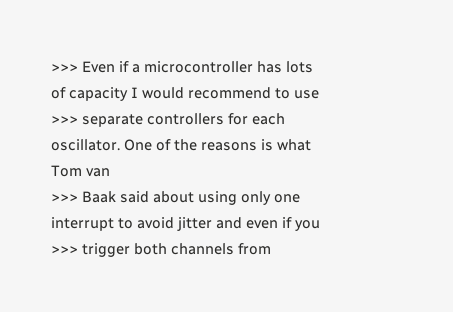>>> Even if a microcontroller has lots of capacity I would recommend to use
>>> separate controllers for each oscillator. One of the reasons is what Tom van
>>> Baak said about using only one interrupt to avoid jitter and even if you
>>> trigger both channels from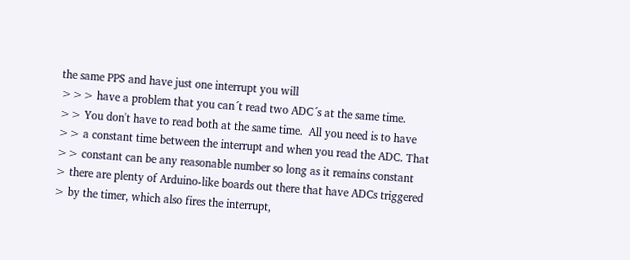the same PPS and have just one interrupt you will
>>> have a problem that you can´t read two ADC´s at the same time.
>> You don't have to read both at the same time.  All you need is to have
>> a constant time between the interrupt and when you read the ADC. That
>> constant can be any reasonable number so long as it remains constant
> there are plenty of Arduino-like boards out there that have ADCs triggered
> by the timer, which also fires the interrupt,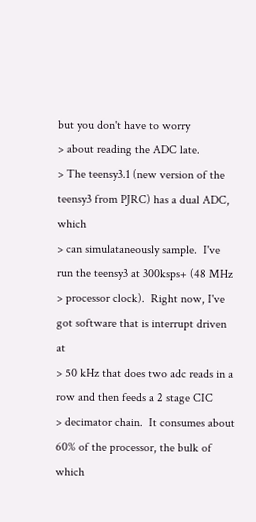but you don't have to worry
> about reading the ADC late.
> The teensy3.1 (new version of the teensy3 from PJRC) has a dual ADC, which
> can simulataneously sample.  I've run the teensy3 at 300ksps+ (48 MHz
> processor clock).  Right now, I've got software that is interrupt driven at
> 50 kHz that does two adc reads in a row and then feeds a 2 stage CIC
> decimator chain.  It consumes about 60% of the processor, the bulk of which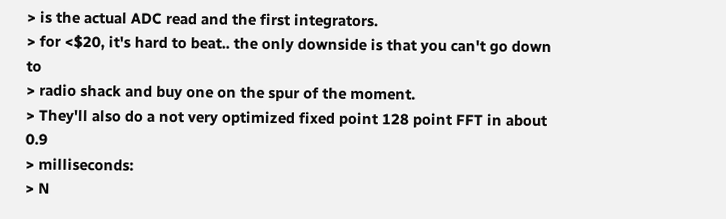> is the actual ADC read and the first integrators.
> for <$20, it's hard to beat.. the only downside is that you can't go down to
> radio shack and buy one on the spur of the moment.
> They'll also do a not very optimized fixed point 128 point FFT in about 0.9
> milliseconds:
> N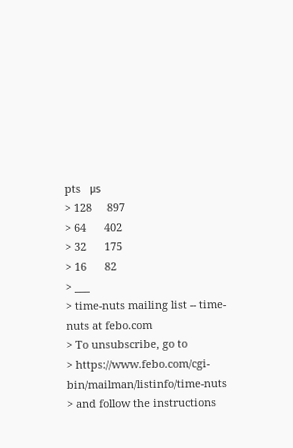pts   μs
> 128     897
> 64      402
> 32      175
> 16      82
> ___
> time-nuts mailing list -- time-nuts at febo.com
> To unsubscribe, go to
> https://www.febo.com/cgi-bin/mailman/listinfo/time-nuts
> and follow the instructions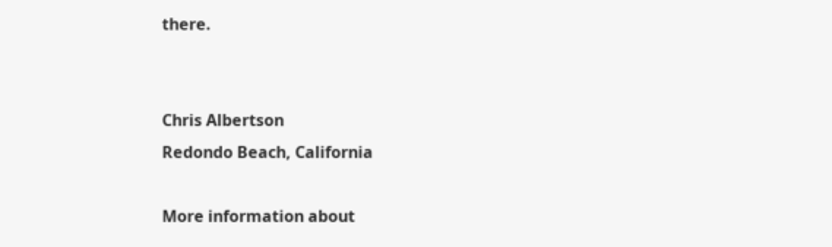there.


Chris Albertson
Redondo Beach, California

More information about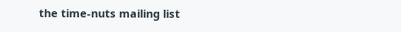the time-nuts mailing list